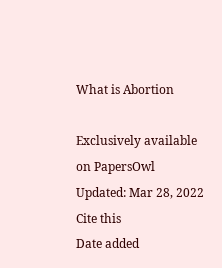What is Abortion

Exclusively available on PapersOwl
Updated: Mar 28, 2022
Cite this
Date added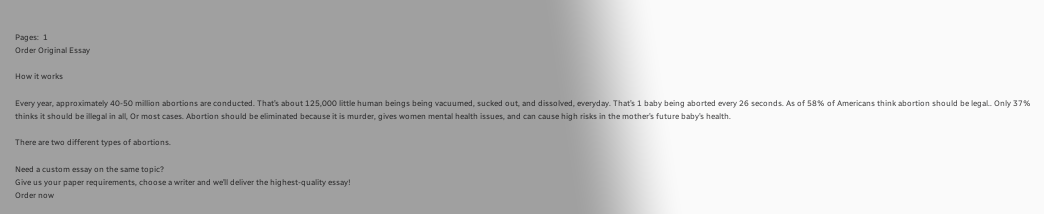Pages:  1
Order Original Essay

How it works

Every year, approximately 40-50 million abortions are conducted. That’s about 125,000 little human beings being vacuumed, sucked out, and dissolved, everyday. That’s 1 baby being aborted every 26 seconds. As of 58% of Americans think abortion should be legal.. Only 37% thinks it should be illegal in all, Or most cases. Abortion should be eliminated because it is murder, gives women mental health issues, and can cause high risks in the mother’s future baby’s health.

There are two different types of abortions.

Need a custom essay on the same topic?
Give us your paper requirements, choose a writer and we’ll deliver the highest-quality essay!
Order now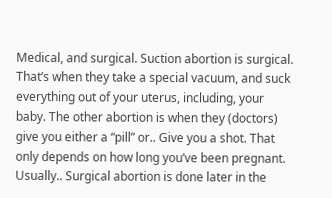Medical, and surgical. Suction abortion is surgical. That’s when they take a special vacuum, and suck everything out of your uterus, including, your baby. The other abortion is when they (doctors) give you either a “pill” or.. Give you a shot. That only depends on how long you’ve been pregnant. Usually.. Surgical abortion is done later in the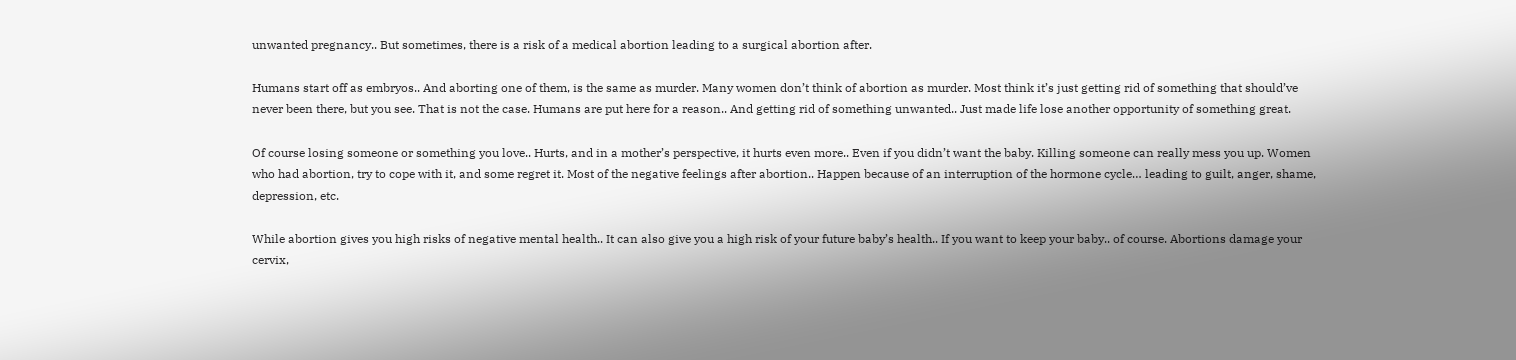unwanted pregnancy.. But sometimes, there is a risk of a medical abortion leading to a surgical abortion after.

Humans start off as embryos.. And aborting one of them, is the same as murder. Many women don’t think of abortion as murder. Most think it’s just getting rid of something that should’ve never been there, but you see. That is not the case. Humans are put here for a reason.. And getting rid of something unwanted.. Just made life lose another opportunity of something great.

Of course losing someone or something you love.. Hurts, and in a mother’s perspective, it hurts even more.. Even if you didn’t want the baby. Killing someone can really mess you up. Women who had abortion, try to cope with it, and some regret it. Most of the negative feelings after abortion.. Happen because of an interruption of the hormone cycle… leading to guilt, anger, shame, depression, etc.

While abortion gives you high risks of negative mental health.. It can also give you a high risk of your future baby’s health.. If you want to keep your baby.. of course. Abortions damage your cervix,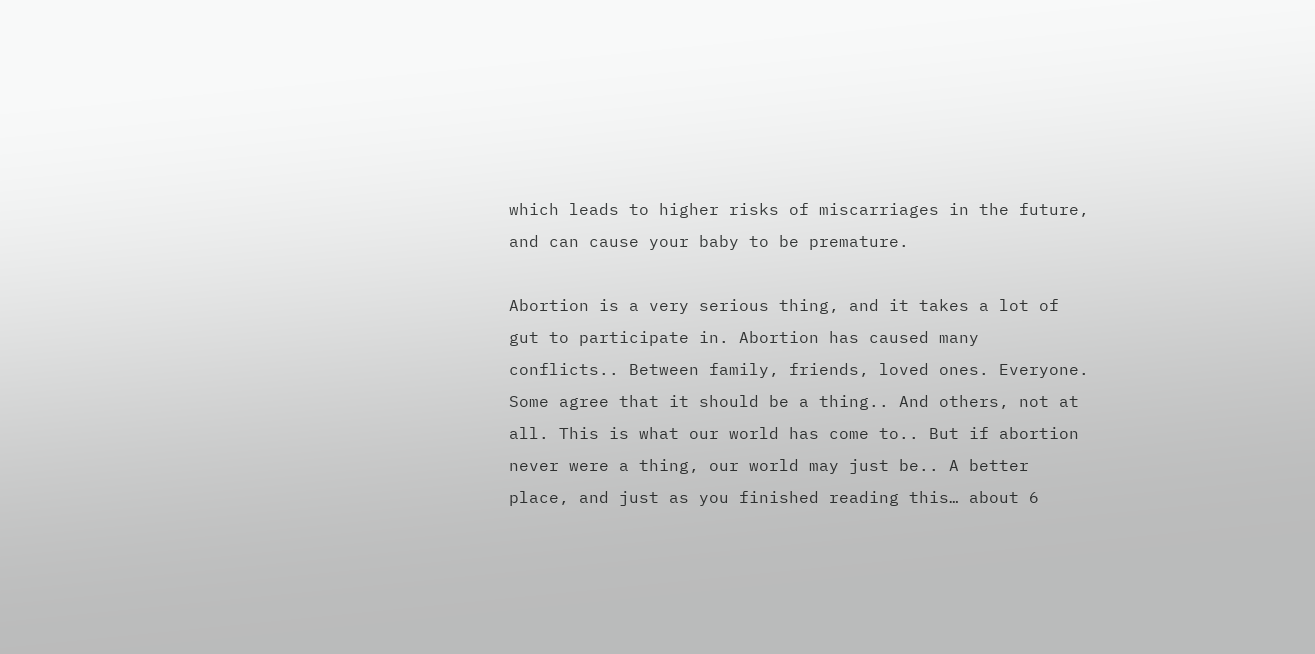which leads to higher risks of miscarriages in the future, and can cause your baby to be premature.

Abortion is a very serious thing, and it takes a lot of gut to participate in. Abortion has caused many conflicts.. Between family, friends, loved ones. Everyone. Some agree that it should be a thing.. And others, not at all. This is what our world has come to.. But if abortion never were a thing, our world may just be.. A better place, and just as you finished reading this… about 6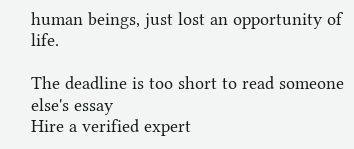human beings, just lost an opportunity of life.

The deadline is too short to read someone else's essay
Hire a verified expert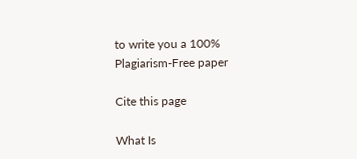to write you a 100% Plagiarism-Free paper

Cite this page

What Is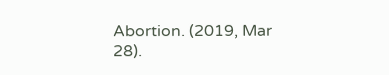Abortion. (2019, Mar 28).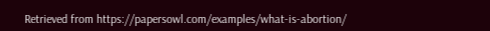Retrieved from https://papersowl.com/examples/what-is-abortion/